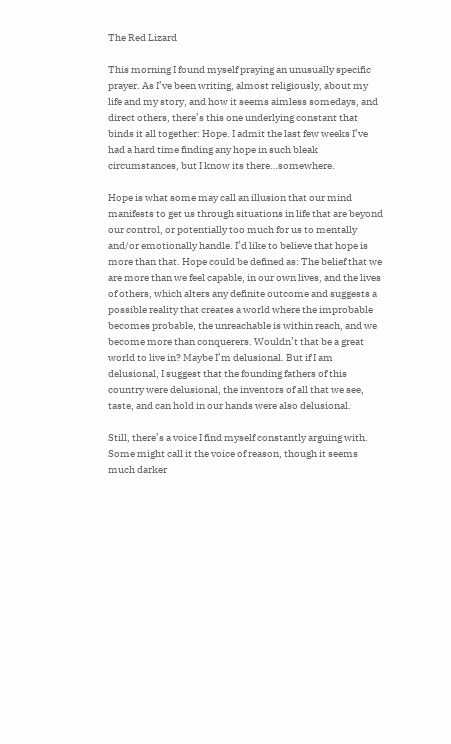The Red Lizard

This morning I found myself praying an unusually specific prayer. As I’ve been writing, almost religiously, about my life and my story, and how it seems aimless somedays, and direct others, there’s this one underlying constant that binds it all together: Hope. I admit the last few weeks I’ve had a hard time finding any hope in such bleak circumstances, but I know its there…somewhere.

Hope is what some may call an illusion that our mind manifests to get us through situations in life that are beyond our control, or potentially too much for us to mentally and/or emotionally handle. I’d like to believe that hope is more than that. Hope could be defined as: The belief that we are more than we feel capable, in our own lives, and the lives of others, which alters any definite outcome and suggests a possible reality that creates a world where the improbable becomes probable, the unreachable is within reach, and we become more than conquerers. Wouldn’t that be a great world to live in? Maybe I’m delusional. But if I am delusional, I suggest that the founding fathers of this country were delusional, the inventors of all that we see, taste, and can hold in our hands were also delusional.

Still, there’s a voice I find myself constantly arguing with. Some might call it the voice of reason, though it seems much darker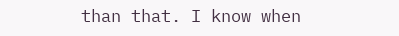than that. I know when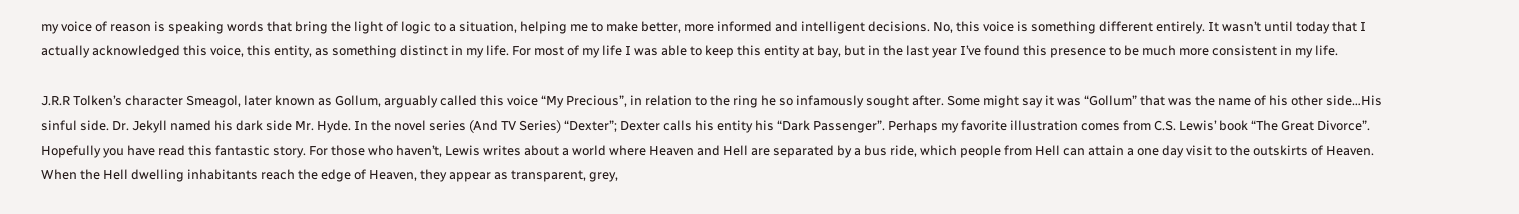my voice of reason is speaking words that bring the light of logic to a situation, helping me to make better, more informed and intelligent decisions. No, this voice is something different entirely. It wasn’t until today that I actually acknowledged this voice, this entity, as something distinct in my life. For most of my life I was able to keep this entity at bay, but in the last year I’ve found this presence to be much more consistent in my life.

J.R.R Tolken’s character Smeagol, later known as Gollum, arguably called this voice “My Precious”, in relation to the ring he so infamously sought after. Some might say it was “Gollum” that was the name of his other side…His sinful side. Dr. Jekyll named his dark side Mr. Hyde. In the novel series (And TV Series) “Dexter”; Dexter calls his entity his “Dark Passenger”. Perhaps my favorite illustration comes from C.S. Lewis’ book “The Great Divorce”. Hopefully you have read this fantastic story. For those who haven’t, Lewis writes about a world where Heaven and Hell are separated by a bus ride, which people from Hell can attain a one day visit to the outskirts of Heaven. When the Hell dwelling inhabitants reach the edge of Heaven, they appear as transparent, grey,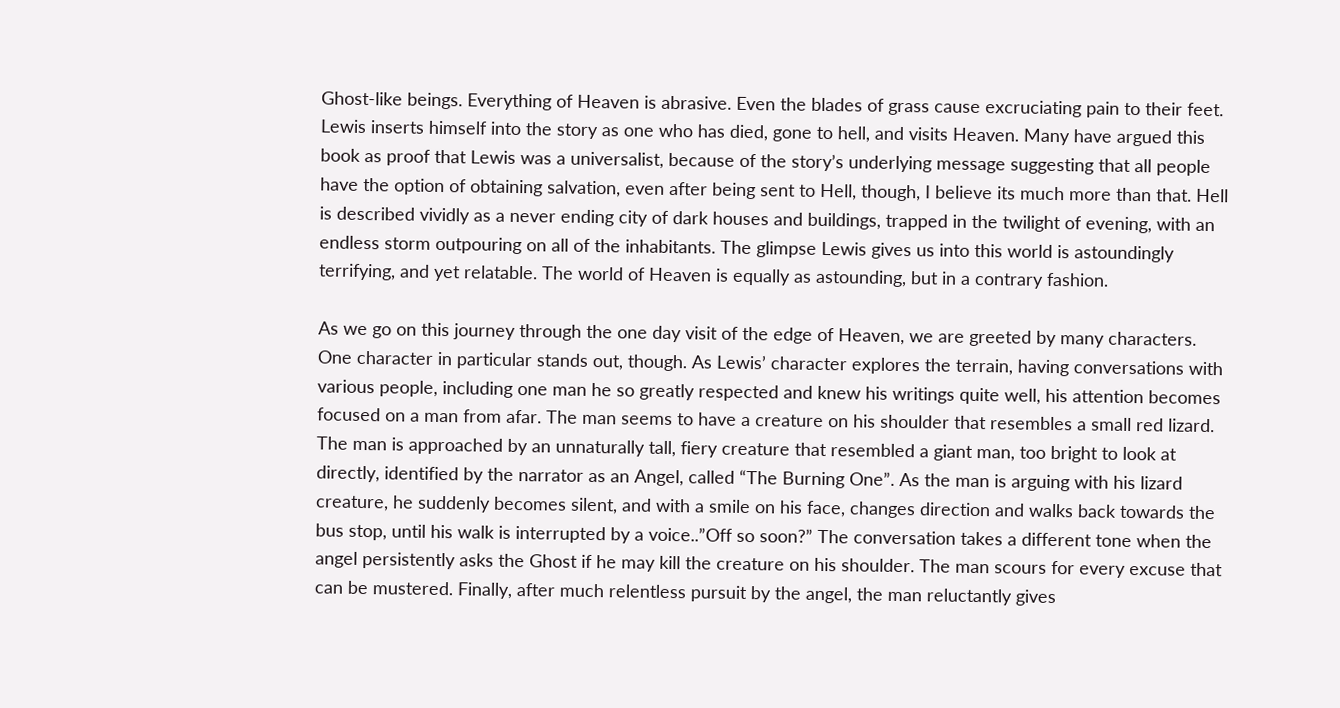Ghost-like beings. Everything of Heaven is abrasive. Even the blades of grass cause excruciating pain to their feet. Lewis inserts himself into the story as one who has died, gone to hell, and visits Heaven. Many have argued this book as proof that Lewis was a universalist, because of the story’s underlying message suggesting that all people have the option of obtaining salvation, even after being sent to Hell, though, I believe its much more than that. Hell is described vividly as a never ending city of dark houses and buildings, trapped in the twilight of evening, with an endless storm outpouring on all of the inhabitants. The glimpse Lewis gives us into this world is astoundingly terrifying, and yet relatable. The world of Heaven is equally as astounding, but in a contrary fashion.

As we go on this journey through the one day visit of the edge of Heaven, we are greeted by many characters. One character in particular stands out, though. As Lewis’ character explores the terrain, having conversations with various people, including one man he so greatly respected and knew his writings quite well, his attention becomes focused on a man from afar. The man seems to have a creature on his shoulder that resembles a small red lizard. The man is approached by an unnaturally tall, fiery creature that resembled a giant man, too bright to look at directly, identified by the narrator as an Angel, called “The Burning One”. As the man is arguing with his lizard creature, he suddenly becomes silent, and with a smile on his face, changes direction and walks back towards the bus stop, until his walk is interrupted by a voice..”Off so soon?” The conversation takes a different tone when the angel persistently asks the Ghost if he may kill the creature on his shoulder. The man scours for every excuse that can be mustered. Finally, after much relentless pursuit by the angel, the man reluctantly gives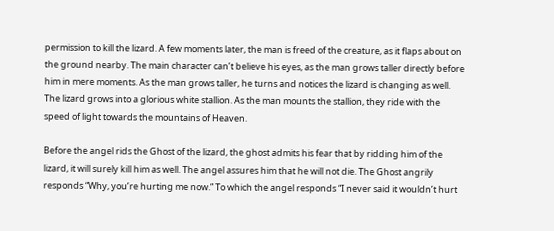permission to kill the lizard. A few moments later, the man is freed of the creature, as it flaps about on the ground nearby. The main character can’t believe his eyes, as the man grows taller directly before him in mere moments. As the man grows taller, he turns and notices the lizard is changing as well. The lizard grows into a glorious white stallion. As the man mounts the stallion, they ride with the speed of light towards the mountains of Heaven.

Before the angel rids the Ghost of the lizard, the ghost admits his fear that by ridding him of the lizard, it will surely kill him as well. The angel assures him that he will not die. The Ghost angrily responds “Why, you’re hurting me now.” To which the angel responds “I never said it wouldn’t hurt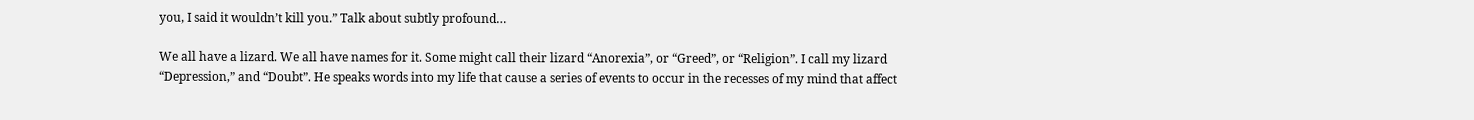you, I said it wouldn’t kill you.” Talk about subtly profound…

We all have a lizard. We all have names for it. Some might call their lizard “Anorexia”, or “Greed”, or “Religion”. I call my lizard “Depression,” and “Doubt”. He speaks words into my life that cause a series of events to occur in the recesses of my mind that affect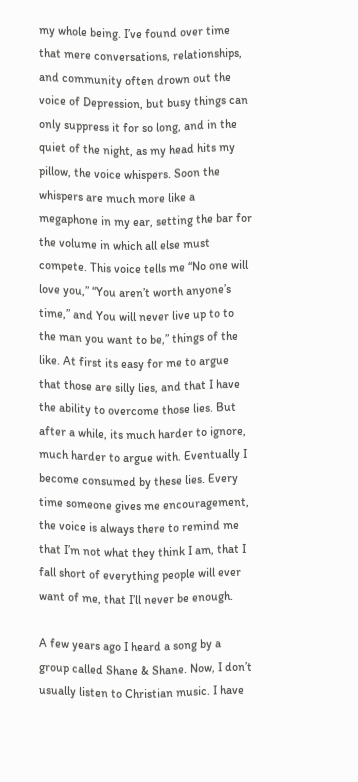my whole being. I’ve found over time that mere conversations, relationships, and community often drown out the voice of Depression, but busy things can only suppress it for so long, and in the quiet of the night, as my head hits my pillow, the voice whispers. Soon the whispers are much more like a megaphone in my ear, setting the bar for the volume in which all else must compete. This voice tells me “No one will love you,” “You aren’t worth anyone’s time,” and You will never live up to to the man you want to be,” things of the like. At first its easy for me to argue that those are silly lies, and that I have the ability to overcome those lies. But after a while, its much harder to ignore, much harder to argue with. Eventually I become consumed by these lies. Every time someone gives me encouragement, the voice is always there to remind me that I’m not what they think I am, that I fall short of everything people will ever want of me, that I’ll never be enough.

A few years ago I heard a song by a group called Shane & Shane. Now, I don’t usually listen to Christian music. I have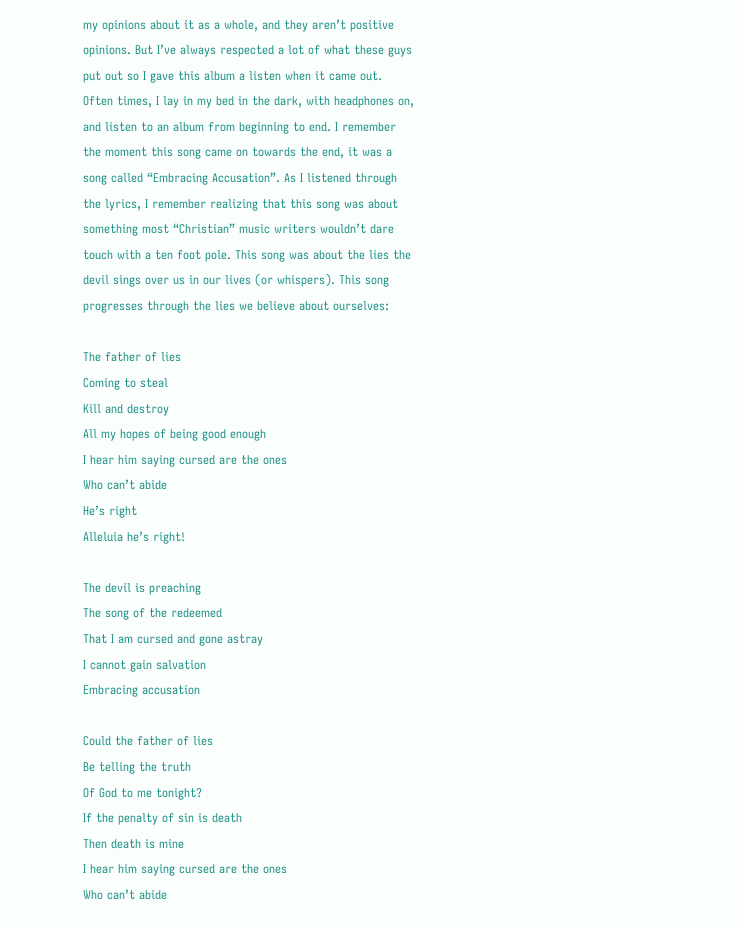my opinions about it as a whole, and they aren’t positive opinions. But I’ve always respected a lot of what these guys put out so I gave this album a listen when it came out. Often times, I lay in my bed in the dark, with headphones on, and listen to an album from beginning to end. I remember the moment this song came on towards the end, it was a song called “Embracing Accusation”. As I listened through the lyrics, I remember realizing that this song was about something most “Christian” music writers wouldn’t dare touch with a ten foot pole. This song was about the lies the devil sings over us in our lives (or whispers). This song progresses through the lies we believe about ourselves:

The father of lies
Coming to steal
Kill and destroy
All my hopes of being good enough
I hear him saying cursed are the ones
Who can’t abide
He’s right
Alleluia he’s right!

The devil is preaching
The song of the redeemed
That I am cursed and gone astray
I cannot gain salvation
Embracing accusation

Could the father of lies
Be telling the truth
Of God to me tonight?
If the penalty of sin is death
Then death is mine
I hear him saying cursed are the ones
Who can’t abide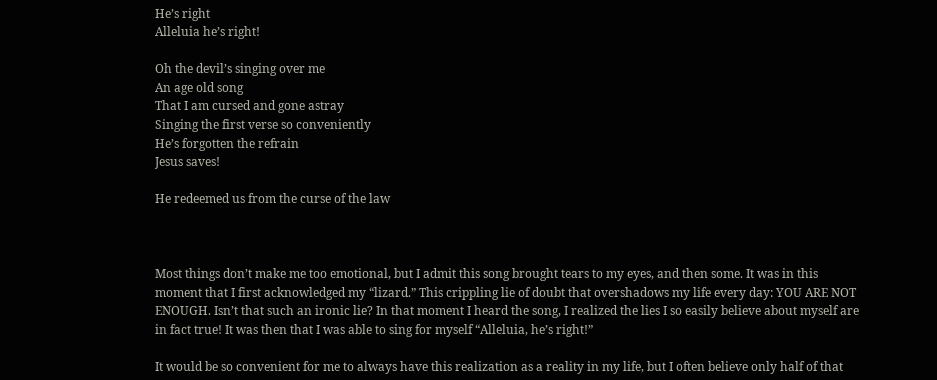He’s right
Alleluia he’s right!

Oh the devil’s singing over me
An age old song
That I am cursed and gone astray
Singing the first verse so conveniently
He’s forgotten the refrain
Jesus saves!

He redeemed us from the curse of the law



Most things don’t make me too emotional, but I admit this song brought tears to my eyes, and then some. It was in this moment that I first acknowledged my “lizard.” This crippling lie of doubt that overshadows my life every day: YOU ARE NOT ENOUGH. Isn’t that such an ironic lie? In that moment I heard the song, I realized the lies I so easily believe about myself are in fact true! It was then that I was able to sing for myself “Alleluia, he’s right!”

It would be so convenient for me to always have this realization as a reality in my life, but I often believe only half of that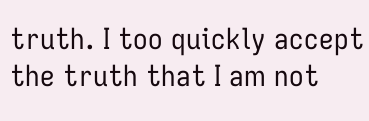truth. I too quickly accept the truth that I am not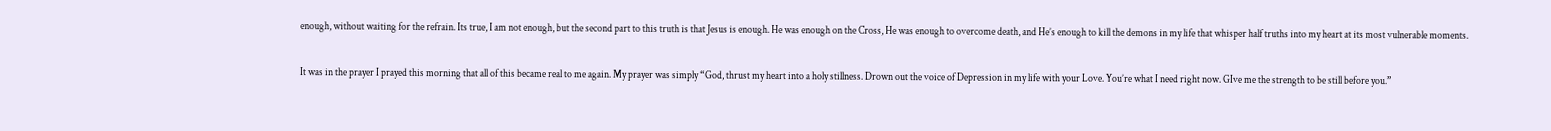enough, without waiting for the refrain. Its true, I am not enough, but the second part to this truth is that Jesus is enough. He was enough on the Cross, He was enough to overcome death, and He’s enough to kill the demons in my life that whisper half truths into my heart at its most vulnerable moments.

It was in the prayer I prayed this morning that all of this became real to me again. My prayer was simply “God, thrust my heart into a holy stillness. Drown out the voice of Depression in my life with your Love. You’re what I need right now. GIve me the strength to be still before you.”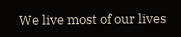We live most of our lives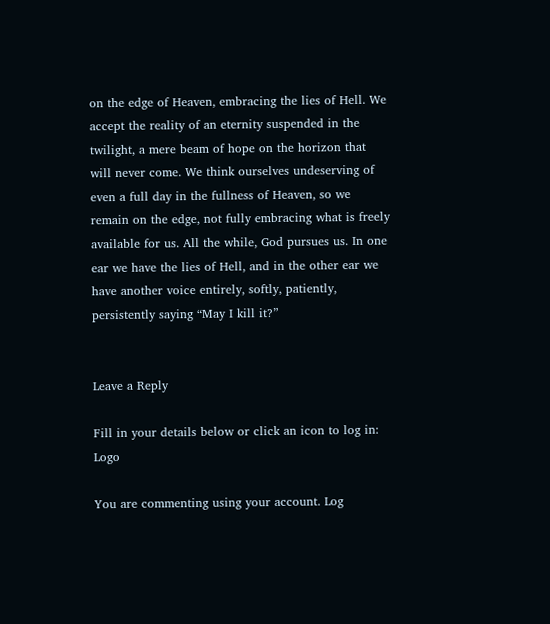on the edge of Heaven, embracing the lies of Hell. We accept the reality of an eternity suspended in the twilight, a mere beam of hope on the horizon that will never come. We think ourselves undeserving of even a full day in the fullness of Heaven, so we remain on the edge, not fully embracing what is freely available for us. All the while, God pursues us. In one ear we have the lies of Hell, and in the other ear we have another voice entirely, softly, patiently, persistently saying “May I kill it?”


Leave a Reply

Fill in your details below or click an icon to log in: Logo

You are commenting using your account. Log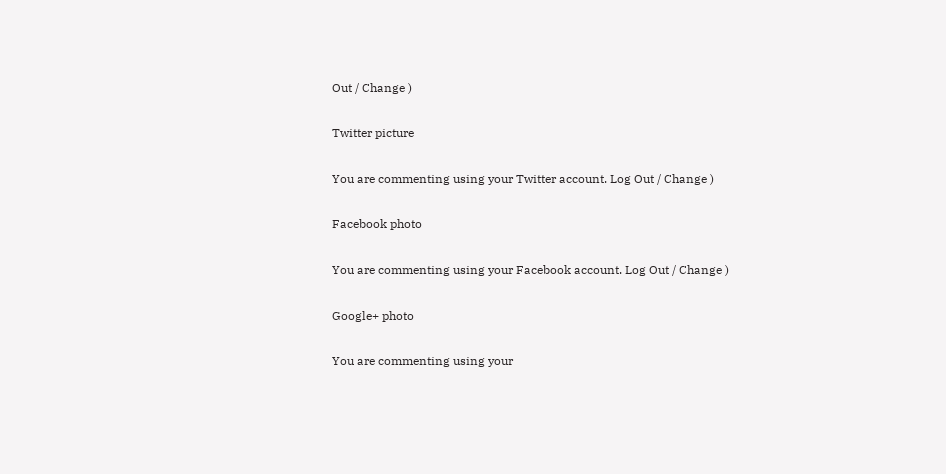Out / Change )

Twitter picture

You are commenting using your Twitter account. Log Out / Change )

Facebook photo

You are commenting using your Facebook account. Log Out / Change )

Google+ photo

You are commenting using your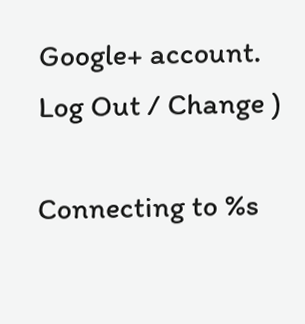Google+ account. Log Out / Change )

Connecting to %s